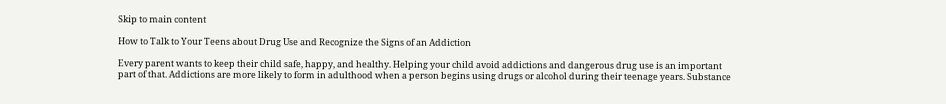Skip to main content

How to Talk to Your Teens about Drug Use and Recognize the Signs of an Addiction

Every parent wants to keep their child safe, happy, and healthy. Helping your child avoid addictions and dangerous drug use is an important part of that. Addictions are more likely to form in adulthood when a person begins using drugs or alcohol during their teenage years. Substance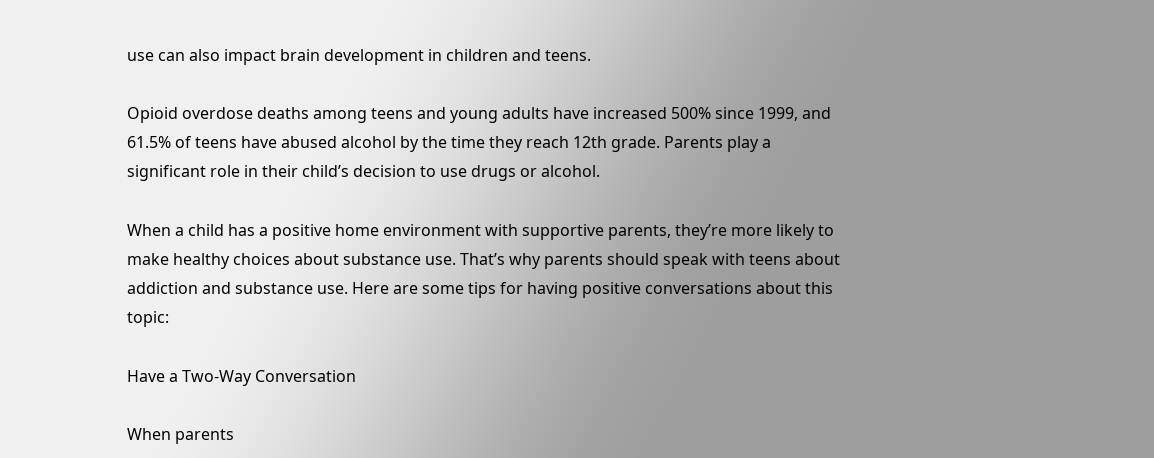use can also impact brain development in children and teens.

Opioid overdose deaths among teens and young adults have increased 500% since 1999, and 61.5% of teens have abused alcohol by the time they reach 12th grade. Parents play a significant role in their child’s decision to use drugs or alcohol.

When a child has a positive home environment with supportive parents, they’re more likely to make healthy choices about substance use. That’s why parents should speak with teens about addiction and substance use. Here are some tips for having positive conversations about this topic:

Have a Two-Way Conversation

When parents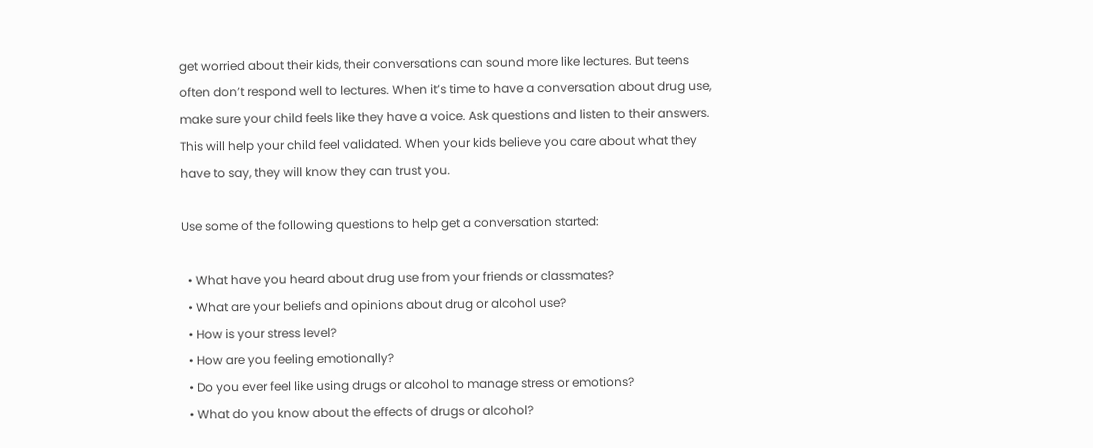get worried about their kids, their conversations can sound more like lectures. But teens often don’t respond well to lectures. When it’s time to have a conversation about drug use, make sure your child feels like they have a voice. Ask questions and listen to their answers. This will help your child feel validated. When your kids believe you care about what they have to say, they will know they can trust you.

Use some of the following questions to help get a conversation started:

  • What have you heard about drug use from your friends or classmates?
  • What are your beliefs and opinions about drug or alcohol use?
  • How is your stress level?
  • How are you feeling emotionally?
  • Do you ever feel like using drugs or alcohol to manage stress or emotions?
  • What do you know about the effects of drugs or alcohol?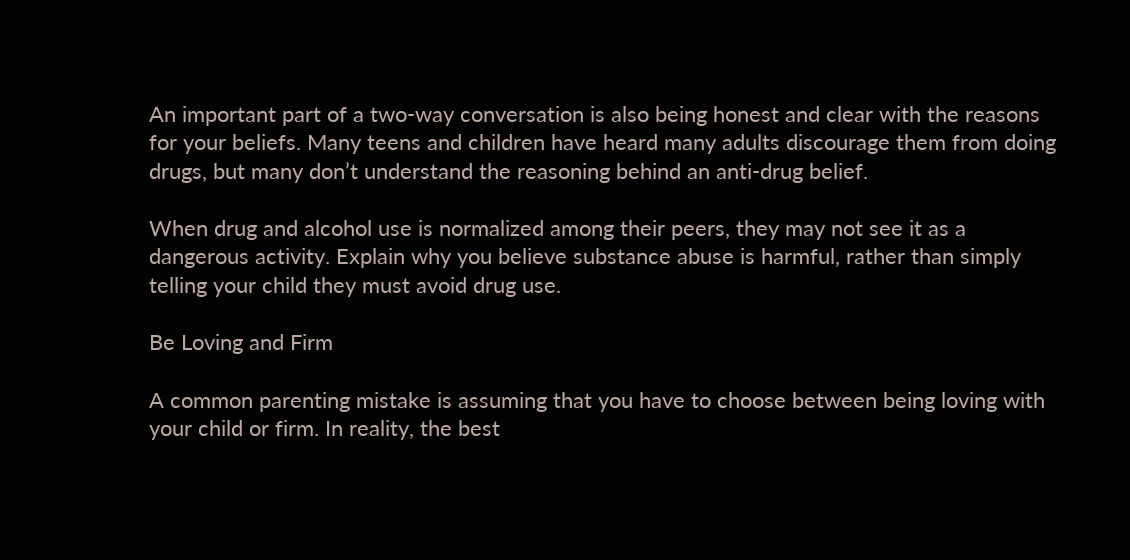An important part of a two-way conversation is also being honest and clear with the reasons for your beliefs. Many teens and children have heard many adults discourage them from doing drugs, but many don’t understand the reasoning behind an anti-drug belief.

When drug and alcohol use is normalized among their peers, they may not see it as a dangerous activity. Explain why you believe substance abuse is harmful, rather than simply telling your child they must avoid drug use.

Be Loving and Firm

A common parenting mistake is assuming that you have to choose between being loving with your child or firm. In reality, the best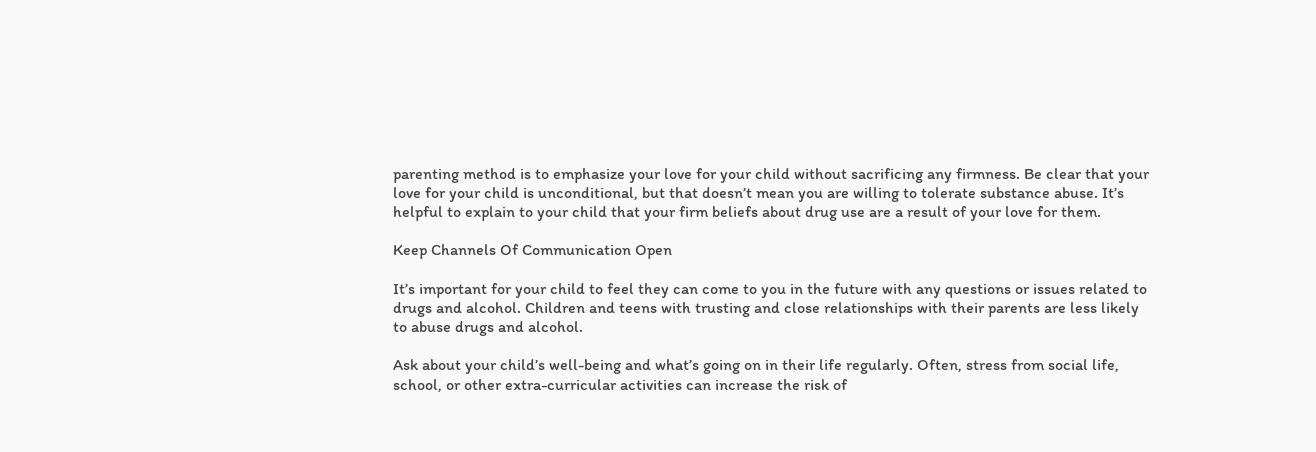parenting method is to emphasize your love for your child without sacrificing any firmness. Be clear that your love for your child is unconditional, but that doesn’t mean you are willing to tolerate substance abuse. It’s helpful to explain to your child that your firm beliefs about drug use are a result of your love for them.

Keep Channels Of Communication Open

It’s important for your child to feel they can come to you in the future with any questions or issues related to drugs and alcohol. Children and teens with trusting and close relationships with their parents are less likely to abuse drugs and alcohol.

Ask about your child’s well-being and what’s going on in their life regularly. Often, stress from social life, school, or other extra-curricular activities can increase the risk of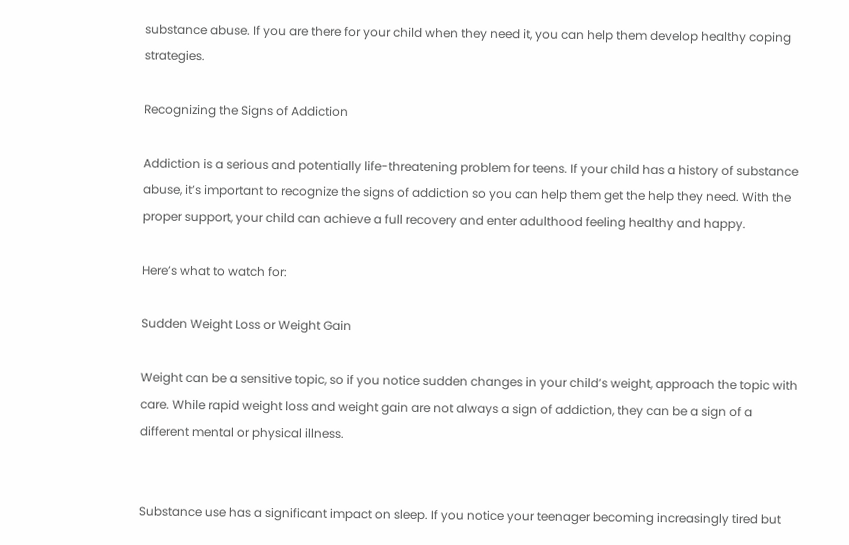substance abuse. If you are there for your child when they need it, you can help them develop healthy coping strategies.

Recognizing the Signs of Addiction

Addiction is a serious and potentially life-threatening problem for teens. If your child has a history of substance abuse, it’s important to recognize the signs of addiction so you can help them get the help they need. With the proper support, your child can achieve a full recovery and enter adulthood feeling healthy and happy.

Here’s what to watch for:

Sudden Weight Loss or Weight Gain

Weight can be a sensitive topic, so if you notice sudden changes in your child’s weight, approach the topic with care. While rapid weight loss and weight gain are not always a sign of addiction, they can be a sign of a different mental or physical illness.


Substance use has a significant impact on sleep. If you notice your teenager becoming increasingly tired but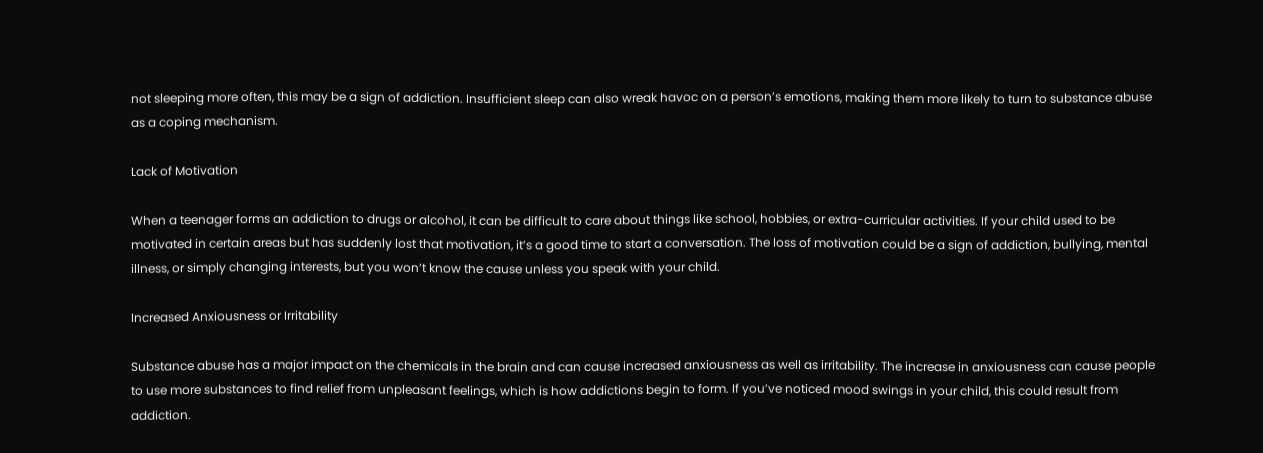not sleeping more often, this may be a sign of addiction. Insufficient sleep can also wreak havoc on a person’s emotions, making them more likely to turn to substance abuse as a coping mechanism.

Lack of Motivation

When a teenager forms an addiction to drugs or alcohol, it can be difficult to care about things like school, hobbies, or extra-curricular activities. If your child used to be motivated in certain areas but has suddenly lost that motivation, it’s a good time to start a conversation. The loss of motivation could be a sign of addiction, bullying, mental illness, or simply changing interests, but you won’t know the cause unless you speak with your child.

Increased Anxiousness or Irritability

Substance abuse has a major impact on the chemicals in the brain and can cause increased anxiousness as well as irritability. The increase in anxiousness can cause people to use more substances to find relief from unpleasant feelings, which is how addictions begin to form. If you’ve noticed mood swings in your child, this could result from addiction.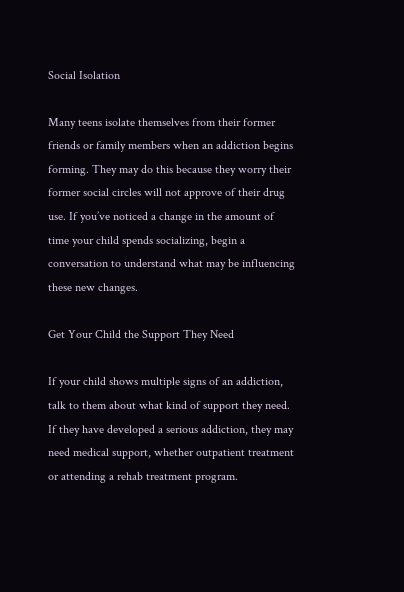Social Isolation

Many teens isolate themselves from their former friends or family members when an addiction begins forming. They may do this because they worry their former social circles will not approve of their drug use. If you’ve noticed a change in the amount of time your child spends socializing, begin a conversation to understand what may be influencing these new changes.

Get Your Child the Support They Need

If your child shows multiple signs of an addiction, talk to them about what kind of support they need. If they have developed a serious addiction, they may need medical support, whether outpatient treatment or attending a rehab treatment program.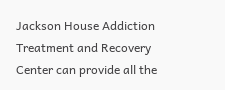Jackson House Addiction Treatment and Recovery Center can provide all the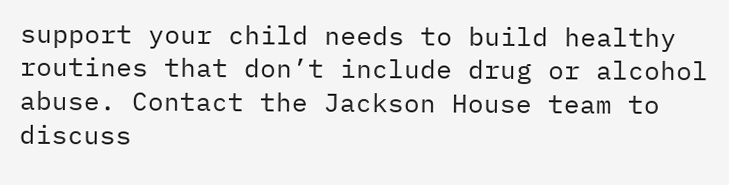support your child needs to build healthy routines that don’t include drug or alcohol abuse. Contact the Jackson House team to discuss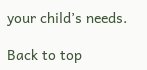your child’s needs.

Back to top